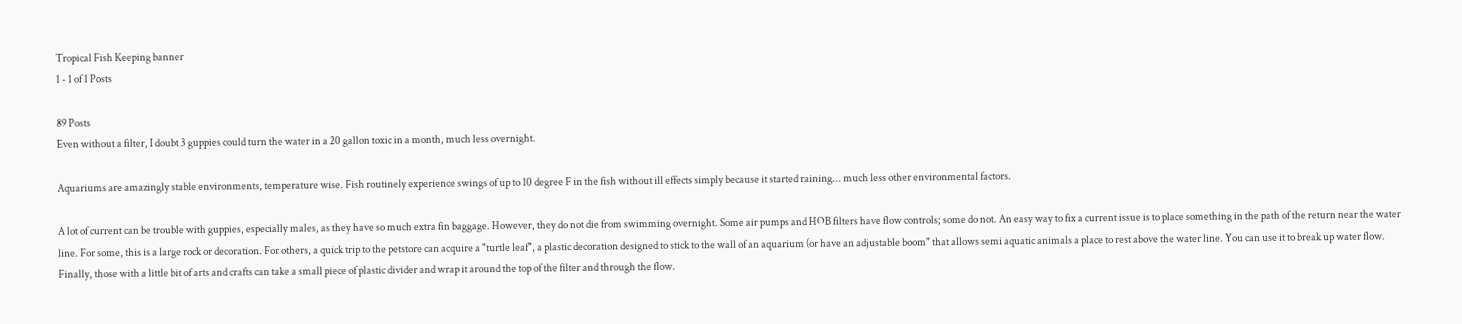Tropical Fish Keeping banner
1 - 1 of 1 Posts

89 Posts
Even without a filter, I doubt 3 guppies could turn the water in a 20 gallon toxic in a month, much less overnight.

Aquariums are amazingly stable environments, temperature wise. Fish routinely experience swings of up to 10 degree F in the fish without ill effects simply because it started raining... much less other environmental factors.

A lot of current can be trouble with guppies, especially males, as they have so much extra fin baggage. However, they do not die from swimming overnight. Some air pumps and HOB filters have flow controls; some do not. An easy way to fix a current issue is to place something in the path of the return near the water line. For some, this is a large rock or decoration. For others, a quick trip to the petstore can acquire a "turtle leaf", a plastic decoration designed to stick to the wall of an aquarium (or have an adjustable boom" that allows semi aquatic animals a place to rest above the water line. You can use it to break up water flow. Finally, those with a little bit of arts and crafts can take a small piece of plastic divider and wrap it around the top of the filter and through the flow.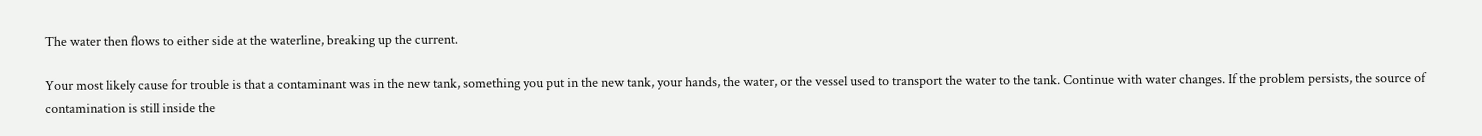The water then flows to either side at the waterline, breaking up the current.

Your most likely cause for trouble is that a contaminant was in the new tank, something you put in the new tank, your hands, the water, or the vessel used to transport the water to the tank. Continue with water changes. If the problem persists, the source of contamination is still inside the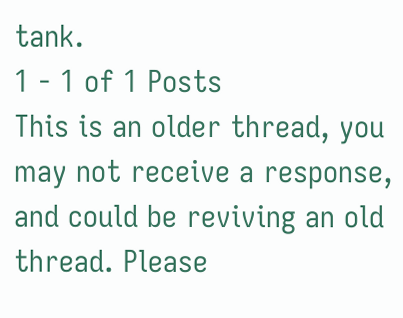tank.
1 - 1 of 1 Posts
This is an older thread, you may not receive a response, and could be reviving an old thread. Please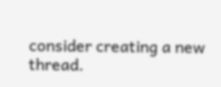consider creating a new thread.